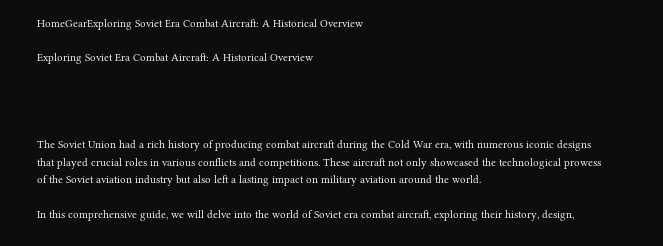HomeGearExploring Soviet Era Combat Aircraft: A Historical Overview

Exploring Soviet Era Combat Aircraft: A Historical Overview




The Soviet Union had a rich history of producing combat aircraft during the Cold War era, with numerous iconic designs that played crucial roles in various conflicts and competitions. These aircraft not only showcased the technological prowess of the Soviet aviation industry but also left a lasting impact on military aviation around the world.

In this comprehensive guide, we will delve into the world of Soviet era combat aircraft, exploring their history, design,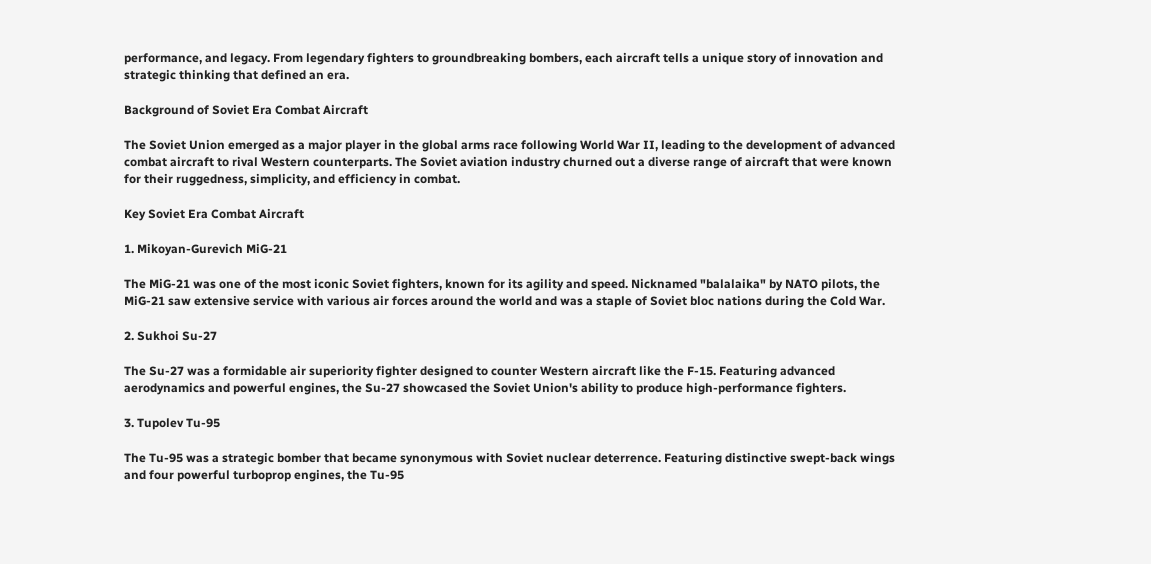performance, and legacy. From legendary fighters to groundbreaking bombers, each aircraft tells a unique story of innovation and strategic thinking that defined an era.

Background of Soviet Era Combat Aircraft

The Soviet Union emerged as a major player in the global arms race following World War II, leading to the development of advanced combat aircraft to rival Western counterparts. The Soviet aviation industry churned out a diverse range of aircraft that were known for their ruggedness, simplicity, and efficiency in combat.

Key Soviet Era Combat Aircraft

1. Mikoyan-Gurevich MiG-21

The MiG-21 was one of the most iconic Soviet fighters, known for its agility and speed. Nicknamed "balalaika" by NATO pilots, the MiG-21 saw extensive service with various air forces around the world and was a staple of Soviet bloc nations during the Cold War.

2. Sukhoi Su-27

The Su-27 was a formidable air superiority fighter designed to counter Western aircraft like the F-15. Featuring advanced aerodynamics and powerful engines, the Su-27 showcased the Soviet Union's ability to produce high-performance fighters.

3. Tupolev Tu-95

The Tu-95 was a strategic bomber that became synonymous with Soviet nuclear deterrence. Featuring distinctive swept-back wings and four powerful turboprop engines, the Tu-95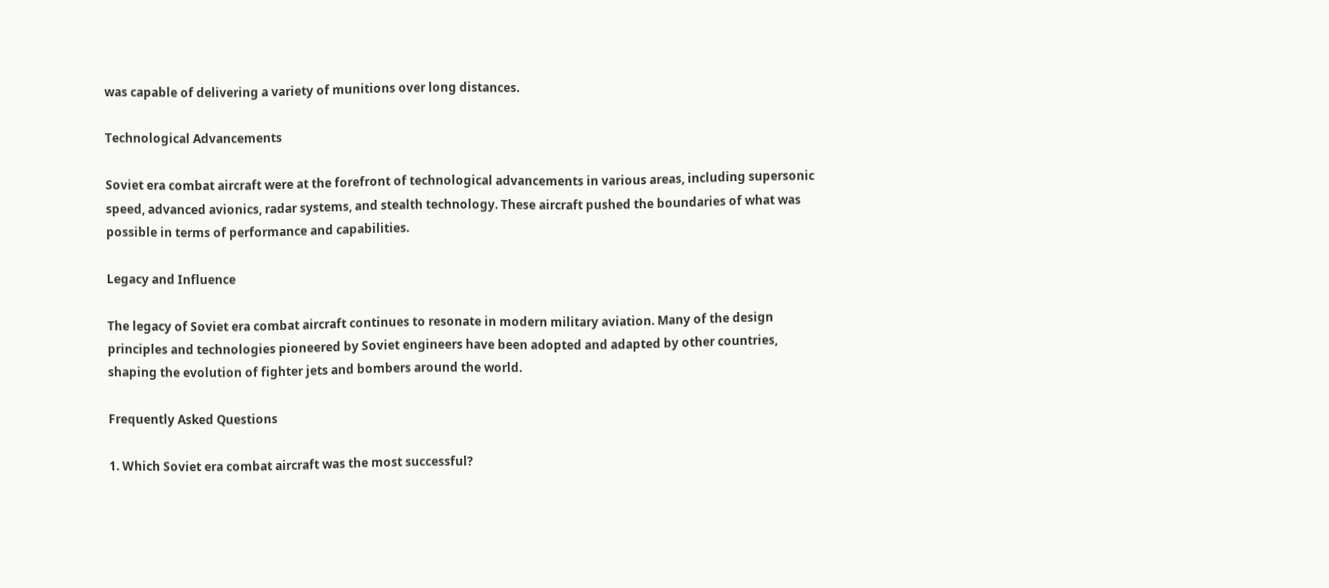was capable of delivering a variety of munitions over long distances.

Technological Advancements

Soviet era combat aircraft were at the forefront of technological advancements in various areas, including supersonic speed, advanced avionics, radar systems, and stealth technology. These aircraft pushed the boundaries of what was possible in terms of performance and capabilities.

Legacy and Influence

The legacy of Soviet era combat aircraft continues to resonate in modern military aviation. Many of the design principles and technologies pioneered by Soviet engineers have been adopted and adapted by other countries, shaping the evolution of fighter jets and bombers around the world.

Frequently Asked Questions

1. Which Soviet era combat aircraft was the most successful?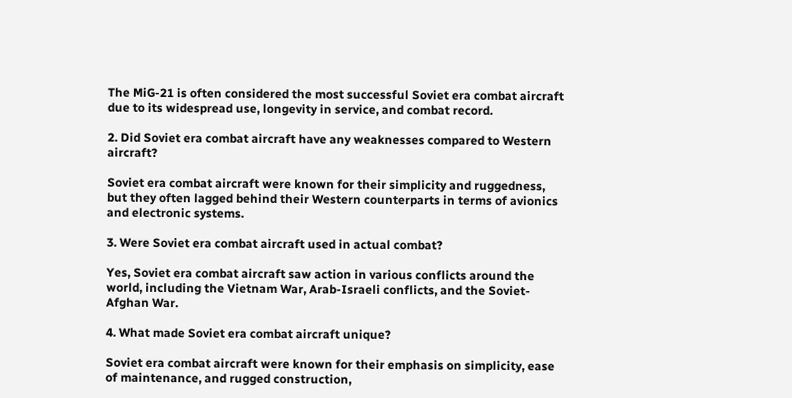The MiG-21 is often considered the most successful Soviet era combat aircraft due to its widespread use, longevity in service, and combat record.

2. Did Soviet era combat aircraft have any weaknesses compared to Western aircraft?

Soviet era combat aircraft were known for their simplicity and ruggedness, but they often lagged behind their Western counterparts in terms of avionics and electronic systems.

3. Were Soviet era combat aircraft used in actual combat?

Yes, Soviet era combat aircraft saw action in various conflicts around the world, including the Vietnam War, Arab-Israeli conflicts, and the Soviet-Afghan War.

4. What made Soviet era combat aircraft unique?

Soviet era combat aircraft were known for their emphasis on simplicity, ease of maintenance, and rugged construction,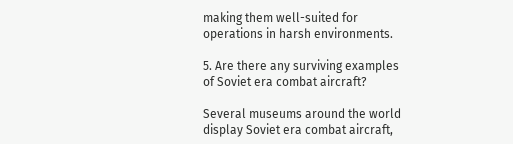making them well-suited for operations in harsh environments.

5. Are there any surviving examples of Soviet era combat aircraft?

Several museums around the world display Soviet era combat aircraft,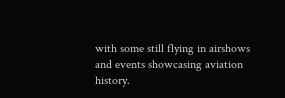with some still flying in airshows and events showcasing aviation history.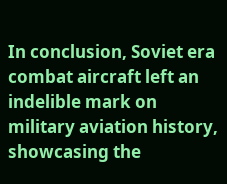In conclusion, Soviet era combat aircraft left an indelible mark on military aviation history, showcasing the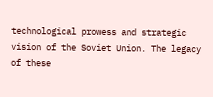technological prowess and strategic vision of the Soviet Union. The legacy of these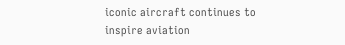iconic aircraft continues to inspire aviation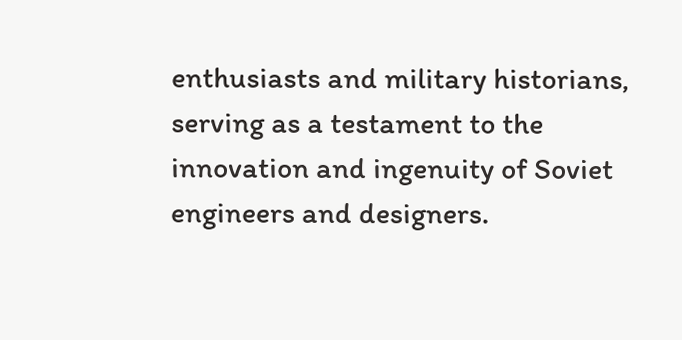enthusiasts and military historians, serving as a testament to the innovation and ingenuity of Soviet engineers and designers.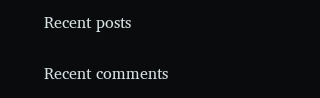Recent posts

Recent comments